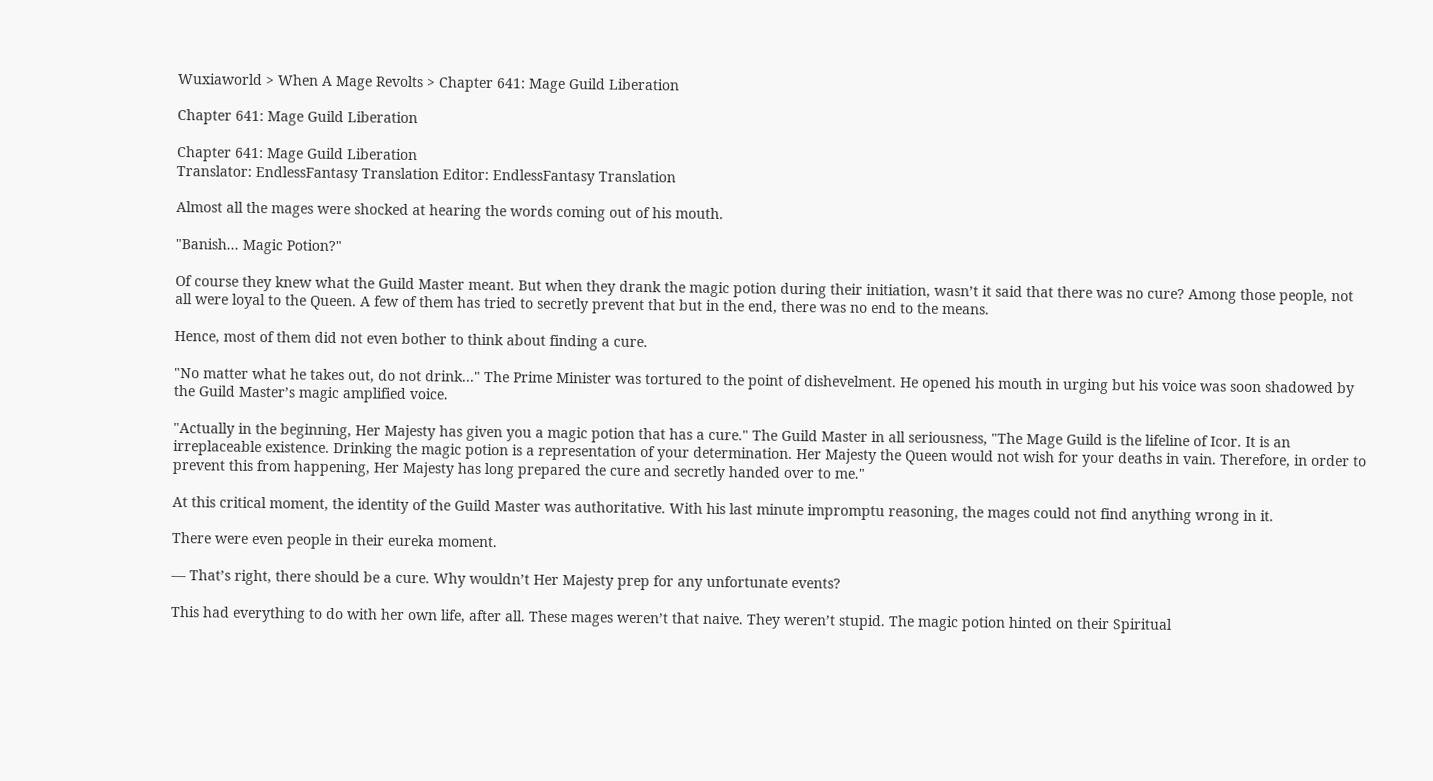Wuxiaworld > When A Mage Revolts > Chapter 641: Mage Guild Liberation

Chapter 641: Mage Guild Liberation

Chapter 641: Mage Guild Liberation
Translator: EndlessFantasy Translation Editor: EndlessFantasy Translation

Almost all the mages were shocked at hearing the words coming out of his mouth.

"Banish... Magic Potion?"

Of course they knew what the Guild Master meant. But when they drank the magic potion during their initiation, wasn’t it said that there was no cure? Among those people, not all were loyal to the Queen. A few of them has tried to secretly prevent that but in the end, there was no end to the means.

Hence, most of them did not even bother to think about finding a cure.

"No matter what he takes out, do not drink..." The Prime Minister was tortured to the point of dishevelment. He opened his mouth in urging but his voice was soon shadowed by the Guild Master’s magic amplified voice.

"Actually in the beginning, Her Majesty has given you a magic potion that has a cure." The Guild Master in all seriousness, "The Mage Guild is the lifeline of Icor. It is an irreplaceable existence. Drinking the magic potion is a representation of your determination. Her Majesty the Queen would not wish for your deaths in vain. Therefore, in order to prevent this from happening, Her Majesty has long prepared the cure and secretly handed over to me."

At this critical moment, the identity of the Guild Master was authoritative. With his last minute impromptu reasoning, the mages could not find anything wrong in it.

There were even people in their eureka moment.

— That’s right, there should be a cure. Why wouldn’t Her Majesty prep for any unfortunate events?

This had everything to do with her own life, after all. These mages weren’t that naive. They weren’t stupid. The magic potion hinted on their Spiritual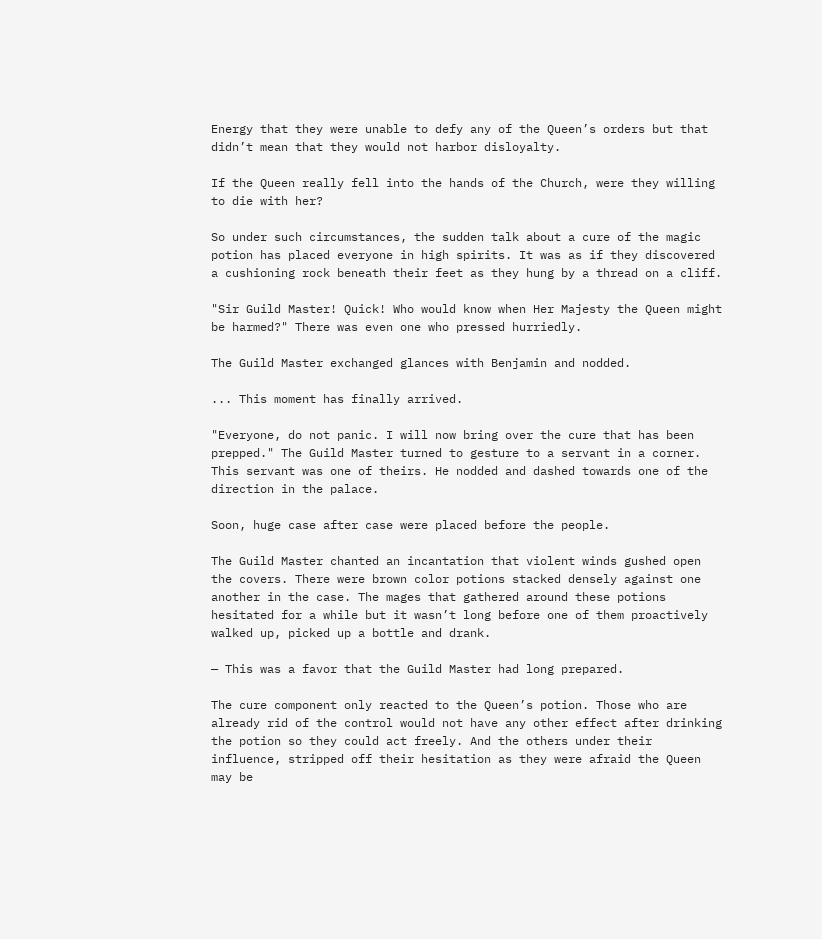Energy that they were unable to defy any of the Queen’s orders but that didn’t mean that they would not harbor disloyalty.

If the Queen really fell into the hands of the Church, were they willing to die with her?

So under such circumstances, the sudden talk about a cure of the magic potion has placed everyone in high spirits. It was as if they discovered a cushioning rock beneath their feet as they hung by a thread on a cliff.

"Sir Guild Master! Quick! Who would know when Her Majesty the Queen might be harmed?" There was even one who pressed hurriedly.

The Guild Master exchanged glances with Benjamin and nodded.

... This moment has finally arrived.

"Everyone, do not panic. I will now bring over the cure that has been prepped." The Guild Master turned to gesture to a servant in a corner. This servant was one of theirs. He nodded and dashed towards one of the direction in the palace.

Soon, huge case after case were placed before the people.

The Guild Master chanted an incantation that violent winds gushed open the covers. There were brown color potions stacked densely against one another in the case. The mages that gathered around these potions hesitated for a while but it wasn’t long before one of them proactively walked up, picked up a bottle and drank.

— This was a favor that the Guild Master had long prepared.

The cure component only reacted to the Queen’s potion. Those who are already rid of the control would not have any other effect after drinking the potion so they could act freely. And the others under their influence, stripped off their hesitation as they were afraid the Queen may be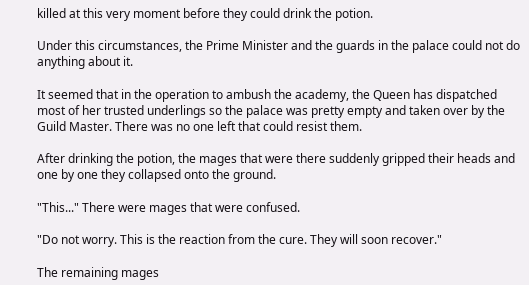killed at this very moment before they could drink the potion.

Under this circumstances, the Prime Minister and the guards in the palace could not do anything about it.

It seemed that in the operation to ambush the academy, the Queen has dispatched most of her trusted underlings so the palace was pretty empty and taken over by the Guild Master. There was no one left that could resist them.

After drinking the potion, the mages that were there suddenly gripped their heads and one by one they collapsed onto the ground.

"This..." There were mages that were confused.

"Do not worry. This is the reaction from the cure. They will soon recover."

The remaining mages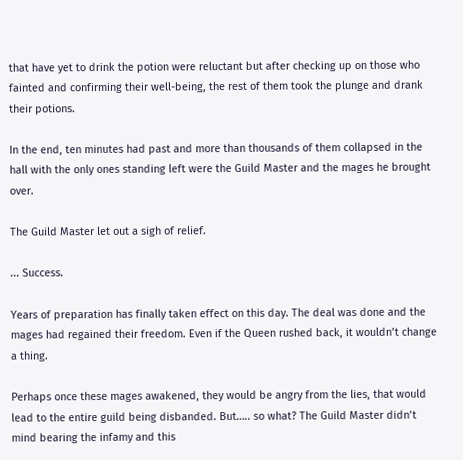that have yet to drink the potion were reluctant but after checking up on those who fainted and confirming their well-being, the rest of them took the plunge and drank their potions.

In the end, ten minutes had past and more than thousands of them collapsed in the hall with the only ones standing left were the Guild Master and the mages he brought over.

The Guild Master let out a sigh of relief.

... Success.

Years of preparation has finally taken effect on this day. The deal was done and the mages had regained their freedom. Even if the Queen rushed back, it wouldn’t change a thing.

Perhaps once these mages awakened, they would be angry from the lies, that would lead to the entire guild being disbanded. But….. so what? The Guild Master didn’t mind bearing the infamy and this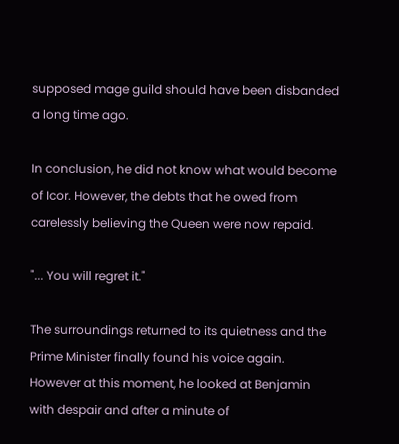supposed mage guild should have been disbanded a long time ago.

In conclusion, he did not know what would become of Icor. However, the debts that he owed from carelessly believing the Queen were now repaid.

"... You will regret it."

The surroundings returned to its quietness and the Prime Minister finally found his voice again. However at this moment, he looked at Benjamin with despair and after a minute of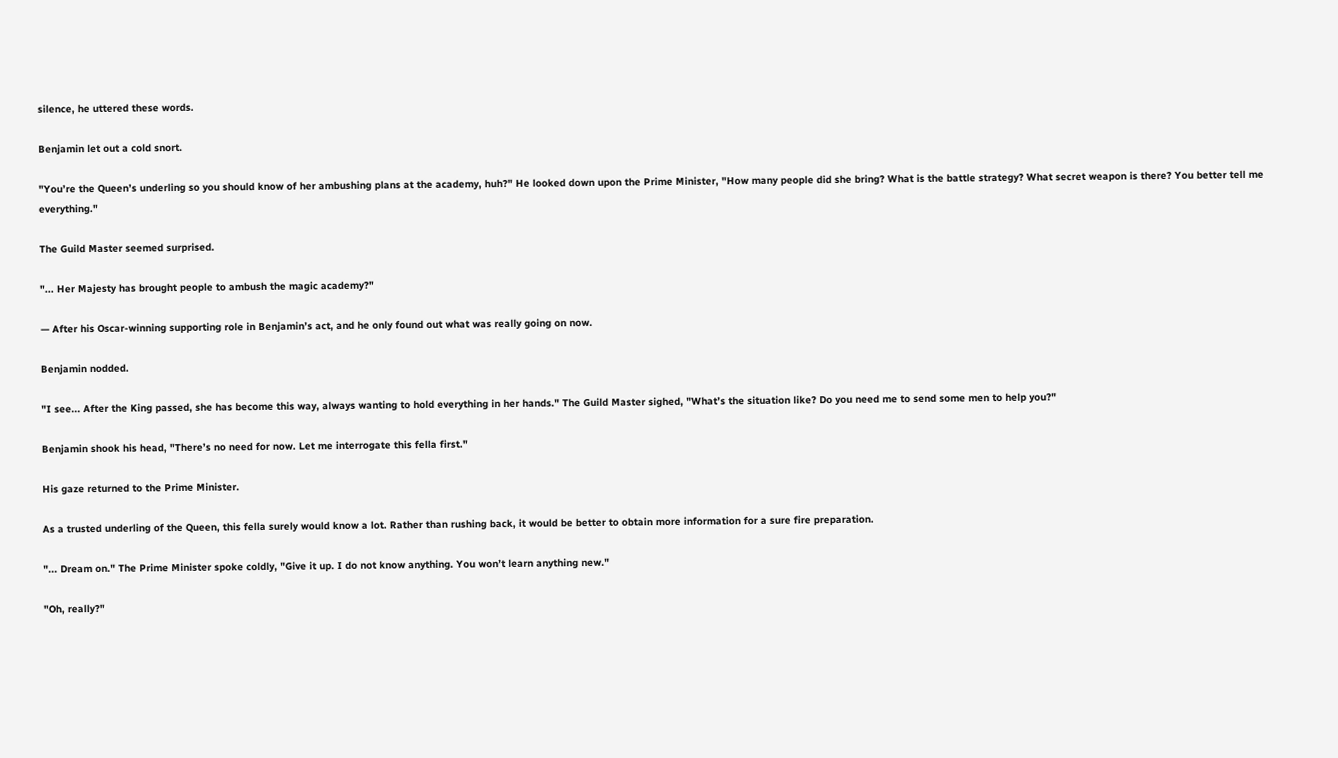silence, he uttered these words.

Benjamin let out a cold snort.

"You’re the Queen’s underling so you should know of her ambushing plans at the academy, huh?" He looked down upon the Prime Minister, "How many people did she bring? What is the battle strategy? What secret weapon is there? You better tell me everything."

The Guild Master seemed surprised.

"... Her Majesty has brought people to ambush the magic academy?"

— After his Oscar-winning supporting role in Benjamin’s act, and he only found out what was really going on now.

Benjamin nodded.

"I see... After the King passed, she has become this way, always wanting to hold everything in her hands." The Guild Master sighed, "What’s the situation like? Do you need me to send some men to help you?"

Benjamin shook his head, "There’s no need for now. Let me interrogate this fella first."

His gaze returned to the Prime Minister.

As a trusted underling of the Queen, this fella surely would know a lot. Rather than rushing back, it would be better to obtain more information for a sure fire preparation.

"... Dream on." The Prime Minister spoke coldly, "Give it up. I do not know anything. You won’t learn anything new."

"Oh, really?"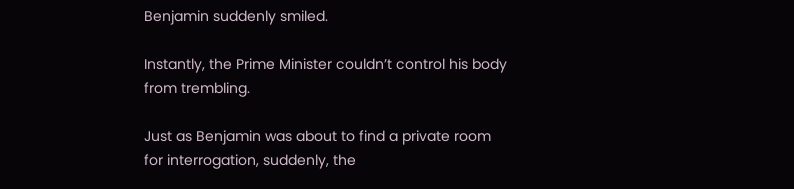Benjamin suddenly smiled.

Instantly, the Prime Minister couldn’t control his body from trembling.

Just as Benjamin was about to find a private room for interrogation, suddenly, the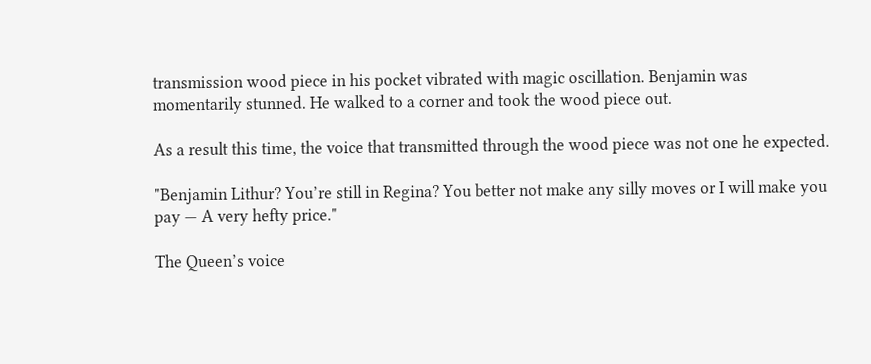transmission wood piece in his pocket vibrated with magic oscillation. Benjamin was momentarily stunned. He walked to a corner and took the wood piece out.

As a result this time, the voice that transmitted through the wood piece was not one he expected.

"Benjamin Lithur? You’re still in Regina? You better not make any silly moves or I will make you pay — A very hefty price."

The Queen’s voice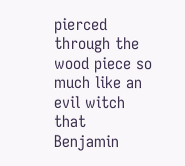pierced through the wood piece so much like an evil witch that Benjamin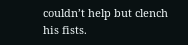couldn’t help but clench his fists.